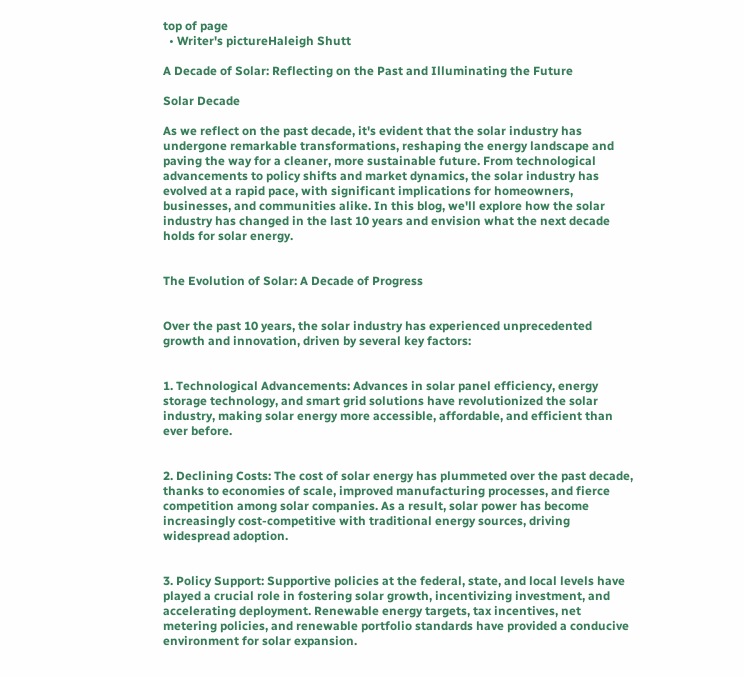top of page
  • Writer's pictureHaleigh Shutt

A Decade of Solar: Reflecting on the Past and Illuminating the Future

Solar Decade

As we reflect on the past decade, it's evident that the solar industry has undergone remarkable transformations, reshaping the energy landscape and paving the way for a cleaner, more sustainable future. From technological advancements to policy shifts and market dynamics, the solar industry has evolved at a rapid pace, with significant implications for homeowners, businesses, and communities alike. In this blog, we'll explore how the solar industry has changed in the last 10 years and envision what the next decade holds for solar energy.


The Evolution of Solar: A Decade of Progress


Over the past 10 years, the solar industry has experienced unprecedented growth and innovation, driven by several key factors:


1. Technological Advancements: Advances in solar panel efficiency, energy storage technology, and smart grid solutions have revolutionized the solar industry, making solar energy more accessible, affordable, and efficient than ever before.


2. Declining Costs: The cost of solar energy has plummeted over the past decade, thanks to economies of scale, improved manufacturing processes, and fierce competition among solar companies. As a result, solar power has become increasingly cost-competitive with traditional energy sources, driving widespread adoption.


3. Policy Support: Supportive policies at the federal, state, and local levels have played a crucial role in fostering solar growth, incentivizing investment, and accelerating deployment. Renewable energy targets, tax incentives, net metering policies, and renewable portfolio standards have provided a conducive environment for solar expansion.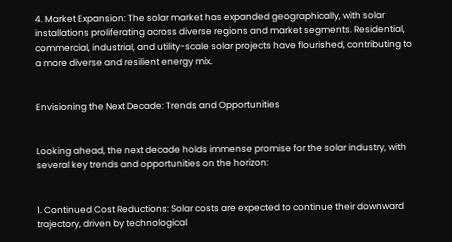4. Market Expansion: The solar market has expanded geographically, with solar installations proliferating across diverse regions and market segments. Residential, commercial, industrial, and utility-scale solar projects have flourished, contributing to a more diverse and resilient energy mix.


Envisioning the Next Decade: Trends and Opportunities


Looking ahead, the next decade holds immense promise for the solar industry, with several key trends and opportunities on the horizon:


1. Continued Cost Reductions: Solar costs are expected to continue their downward trajectory, driven by technological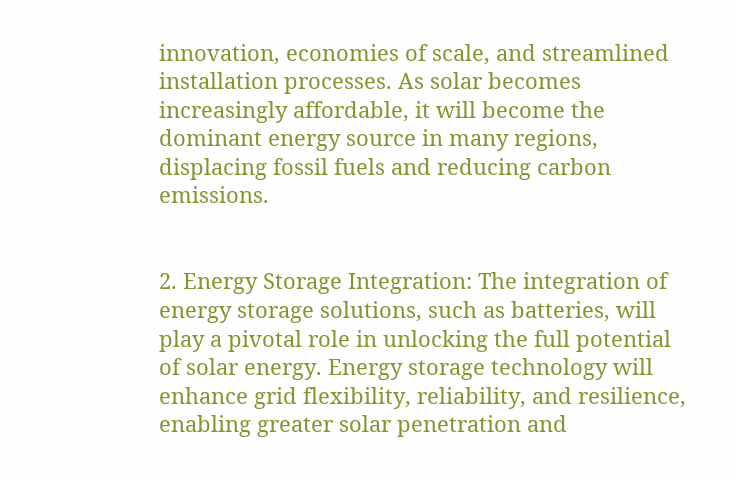innovation, economies of scale, and streamlined installation processes. As solar becomes increasingly affordable, it will become the dominant energy source in many regions, displacing fossil fuels and reducing carbon emissions.


2. Energy Storage Integration: The integration of energy storage solutions, such as batteries, will play a pivotal role in unlocking the full potential of solar energy. Energy storage technology will enhance grid flexibility, reliability, and resilience, enabling greater solar penetration and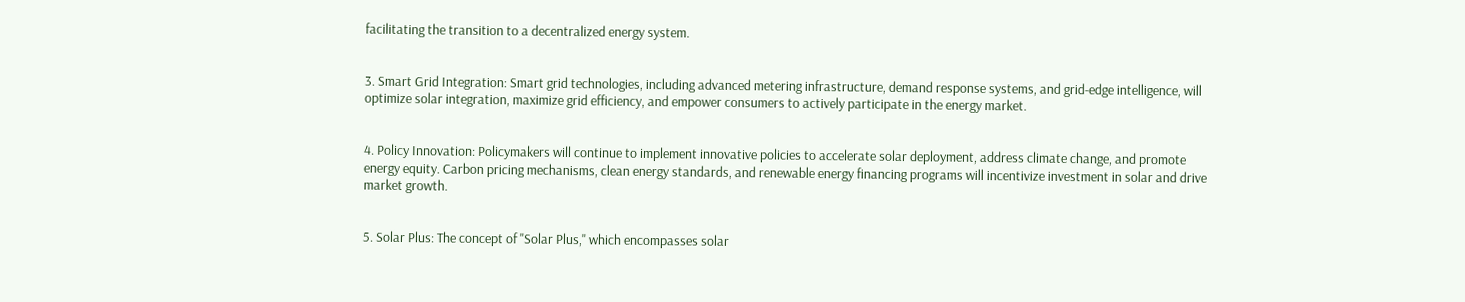facilitating the transition to a decentralized energy system.


3. Smart Grid Integration: Smart grid technologies, including advanced metering infrastructure, demand response systems, and grid-edge intelligence, will optimize solar integration, maximize grid efficiency, and empower consumers to actively participate in the energy market.


4. Policy Innovation: Policymakers will continue to implement innovative policies to accelerate solar deployment, address climate change, and promote energy equity. Carbon pricing mechanisms, clean energy standards, and renewable energy financing programs will incentivize investment in solar and drive market growth.


5. Solar Plus: The concept of "Solar Plus," which encompasses solar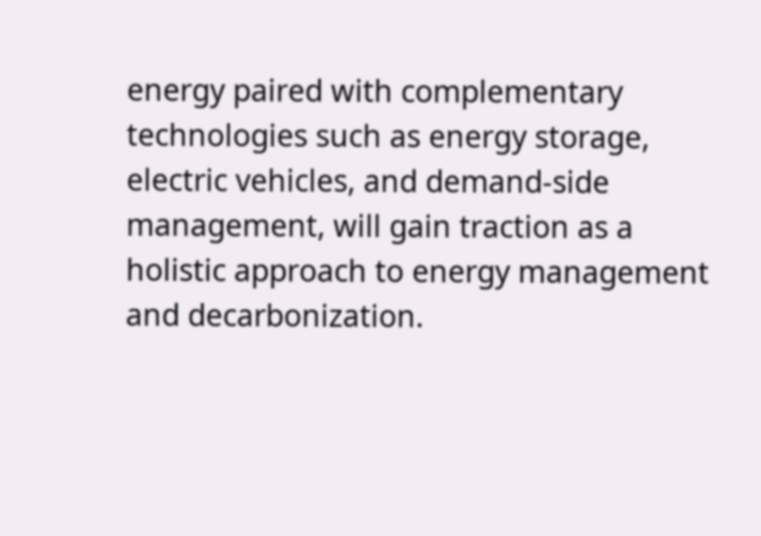energy paired with complementary technologies such as energy storage, electric vehicles, and demand-side management, will gain traction as a holistic approach to energy management and decarbonization.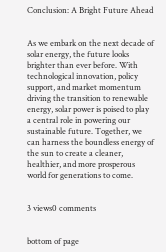Conclusion: A Bright Future Ahead


As we embark on the next decade of solar energy, the future looks brighter than ever before. With technological innovation, policy support, and market momentum driving the transition to renewable energy, solar power is poised to play a central role in powering our sustainable future. Together, we can harness the boundless energy of the sun to create a cleaner, healthier, and more prosperous world for generations to come.


3 views0 comments


bottom of page